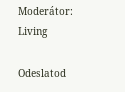Moderátor: Living

Odeslatod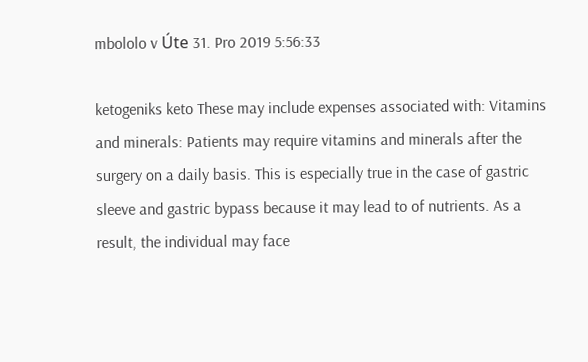mbololo v Úte 31. Pro 2019 5:56:33

ketogeniks keto These may include expenses associated with: Vitamins and minerals: Patients may require vitamins and minerals after the surgery on a daily basis. This is especially true in the case of gastric sleeve and gastric bypass because it may lead to of nutrients. As a result, the individual may face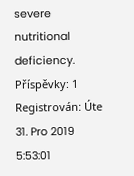severe nutritional deficiency.
Příspěvky: 1
Registrován: Úte 31. Pro 2019 5:53:01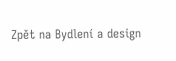Zpět na Bydlení a design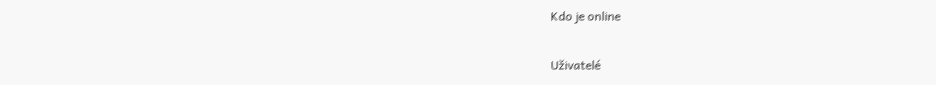Kdo je online

Uživatelé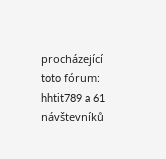procházející toto fórum: hhtit789 a 61 návštevníků